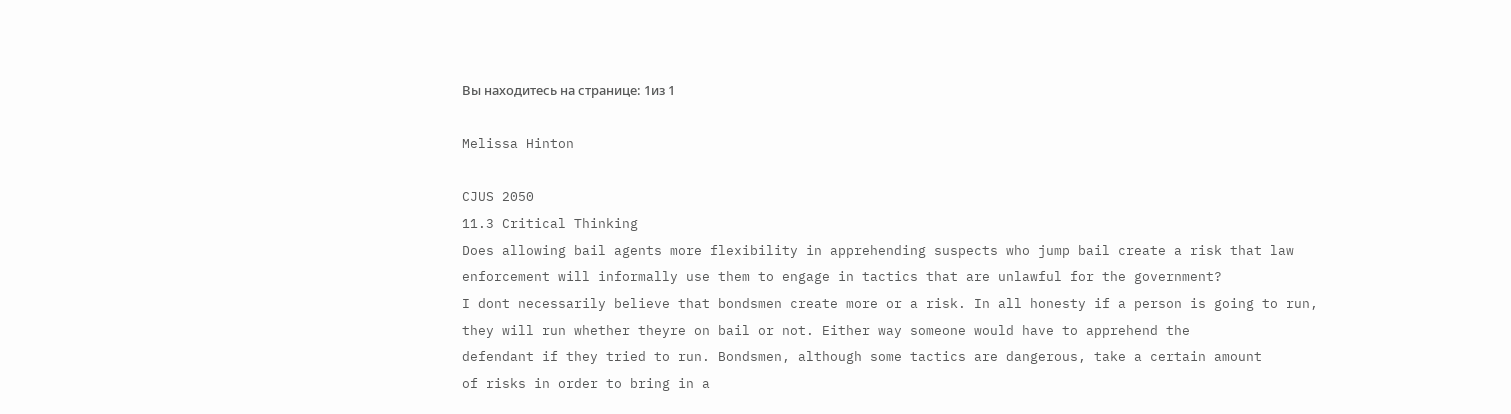Вы находитесь на странице: 1из 1

Melissa Hinton

CJUS 2050
11.3 Critical Thinking
Does allowing bail agents more flexibility in apprehending suspects who jump bail create a risk that law
enforcement will informally use them to engage in tactics that are unlawful for the government?
I dont necessarily believe that bondsmen create more or a risk. In all honesty if a person is going to run,
they will run whether theyre on bail or not. Either way someone would have to apprehend the
defendant if they tried to run. Bondsmen, although some tactics are dangerous, take a certain amount
of risks in order to bring in a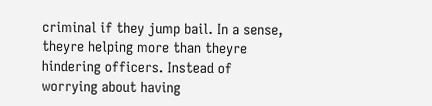criminal if they jump bail. In a sense, theyre helping more than theyre
hindering officers. Instead of worrying about having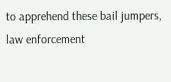to apprehend these bail jumpers, law enforcement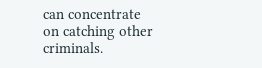can concentrate on catching other criminals.